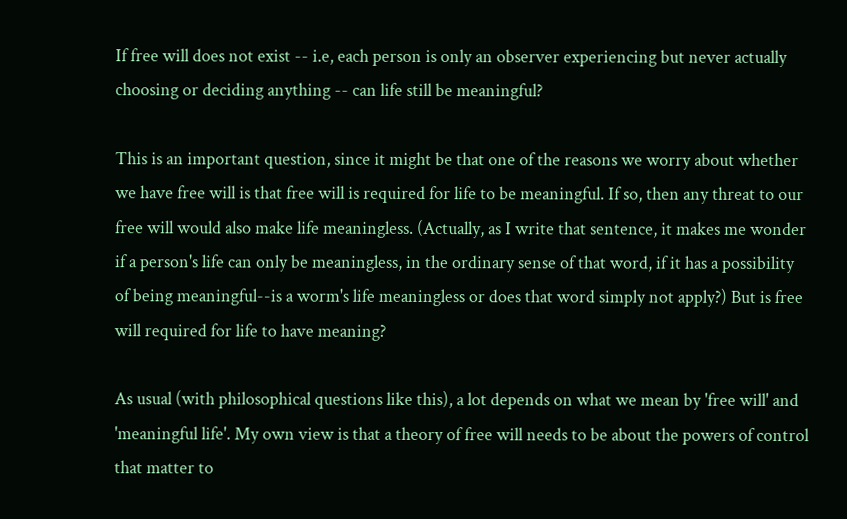If free will does not exist -- i.e, each person is only an observer experiencing but never actually choosing or deciding anything -- can life still be meaningful?

This is an important question, since it might be that one of the reasons we worry about whether we have free will is that free will is required for life to be meaningful. If so, then any threat to our free will would also make life meaningless. (Actually, as I write that sentence, it makes me wonder if a person's life can only be meaningless, in the ordinary sense of that word, if it has a possibility of being meaningful--is a worm's life meaningless or does that word simply not apply?) But is free will required for life to have meaning?

As usual (with philosophical questions like this), a lot depends on what we mean by 'free will' and 'meaningful life'. My own view is that a theory of free will needs to be about the powers of control that matter to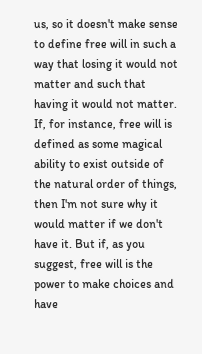us, so it doesn't make sense to define free will in such a way that losing it would not matter and such that having it would not matter. If, for instance, free will is defined as some magical ability to exist outside of the natural order of things, then I'm not sure why it would matter if we don't have it. But if, as you suggest, free will is the power to make choices and have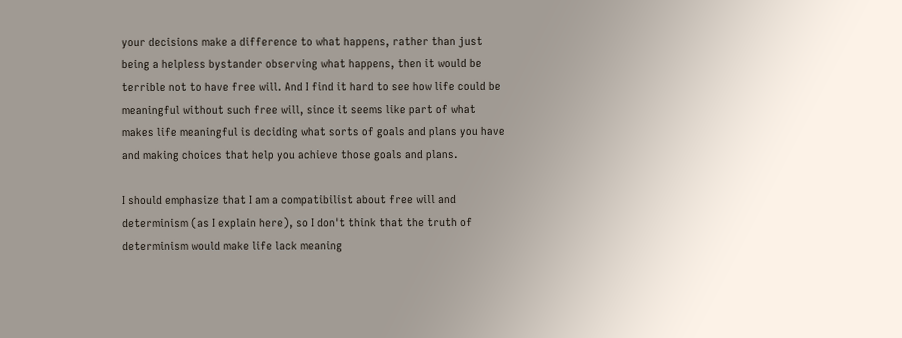your decisions make a difference to what happens, rather than just being a helpless bystander observing what happens, then it would be terrible not to have free will. And I find it hard to see how life could be meaningful without such free will, since it seems like part of what makes life meaningful is deciding what sorts of goals and plans you have and making choices that help you achieve those goals and plans.

I should emphasize that I am a compatibilist about free will and determinism (as I explain here), so I don't think that the truth of determinism would make life lack meaning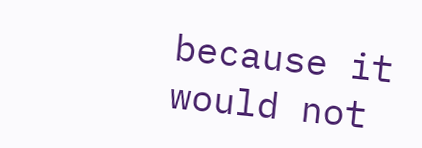because it would not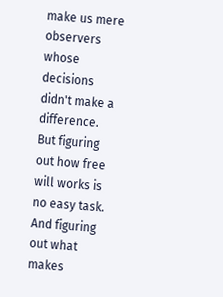make us mere observers whose decisions didn't make a difference. But figuring out how free will works is no easy task. And figuring out what makes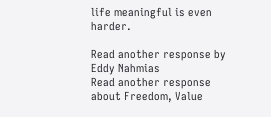life meaningful is even harder.

Read another response by Eddy Nahmias
Read another response about Freedom, Value